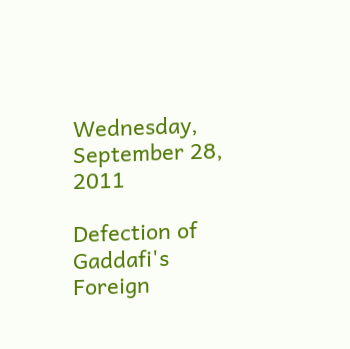Wednesday, September 28, 2011

Defection of Gaddafi's Foreign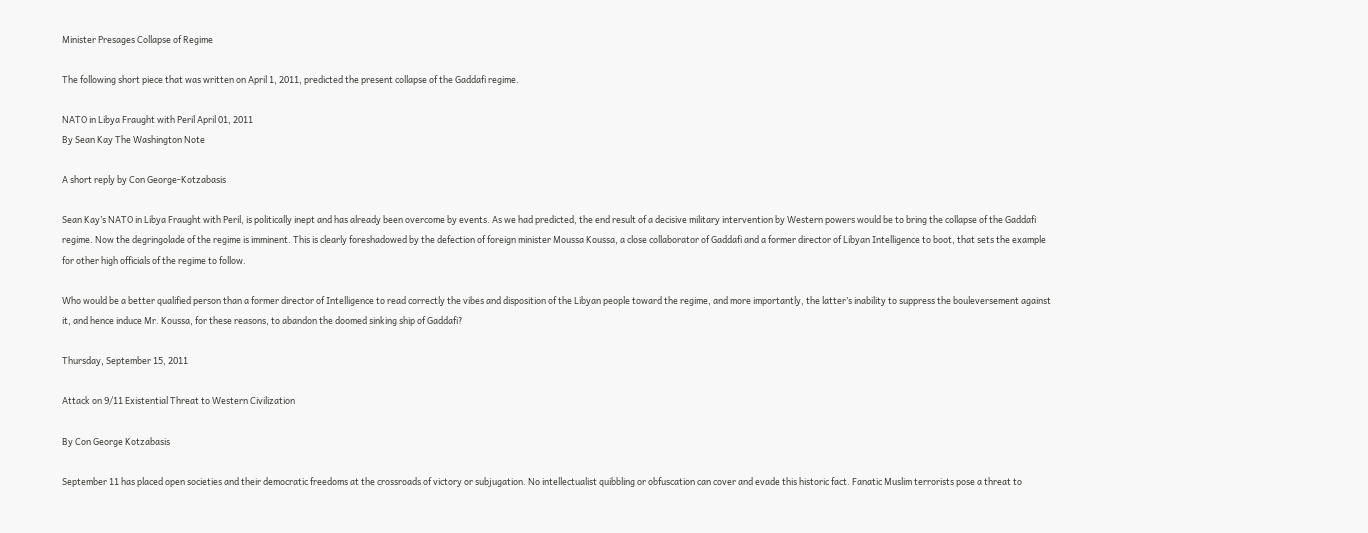Minister Presages Collapse of Regime

The following short piece that was written on April 1, 2011, predicted the present collapse of the Gaddafi regime.

NATO in Libya Fraught with Peril April 01, 2011
By Sean Kay The Washington Note

A short reply by Con George-Kotzabasis

Sean Kay’s NATO in Libya Fraught with Peril, is politically inept and has already been overcome by events. As we had predicted, the end result of a decisive military intervention by Western powers would be to bring the collapse of the Gaddafi regime. Now the degringolade of the regime is imminent. This is clearly foreshadowed by the defection of foreign minister Moussa Koussa, a close collaborator of Gaddafi and a former director of Libyan Intelligence to boot, that sets the example for other high officials of the regime to follow.

Who would be a better qualified person than a former director of Intelligence to read correctly the vibes and disposition of the Libyan people toward the regime, and more importantly, the latter’s inability to suppress the bouleversement against it, and hence induce Mr. Koussa, for these reasons, to abandon the doomed sinking ship of Gaddafi?

Thursday, September 15, 2011

Attack on 9/11 Existential Threat to Western Civilization

By Con George Kotzabasis

September 11 has placed open societies and their democratic freedoms at the crossroads of victory or subjugation. No intellectualist quibbling or obfuscation can cover and evade this historic fact. Fanatic Muslim terrorists pose a threat to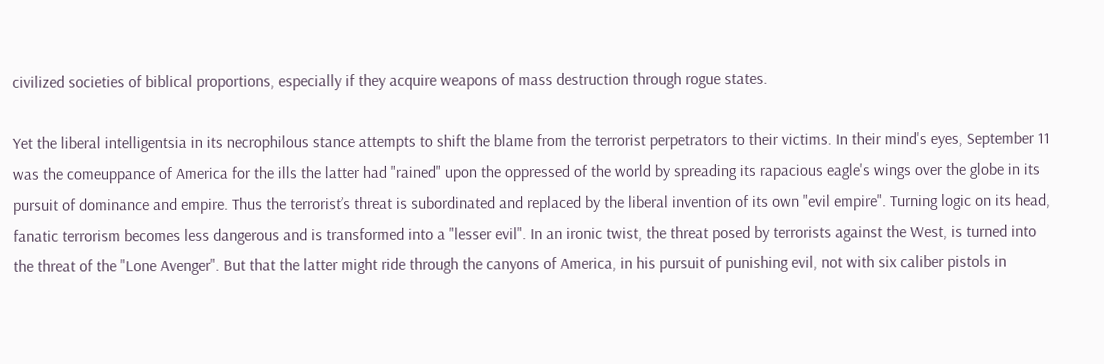civilized societies of biblical proportions, especially if they acquire weapons of mass destruction through rogue states.

Yet the liberal intelligentsia in its necrophilous stance attempts to shift the blame from the terrorist perpetrators to their victims. In their mind's eyes, September 11 was the comeuppance of America for the ills the latter had "rained" upon the oppressed of the world by spreading its rapacious eagle's wings over the globe in its pursuit of dominance and empire. Thus the terrorist’s threat is subordinated and replaced by the liberal invention of its own "evil empire". Turning logic on its head, fanatic terrorism becomes less dangerous and is transformed into a "lesser evil". In an ironic twist, the threat posed by terrorists against the West, is turned into the threat of the "Lone Avenger". But that the latter might ride through the canyons of America, in his pursuit of punishing evil, not with six caliber pistols in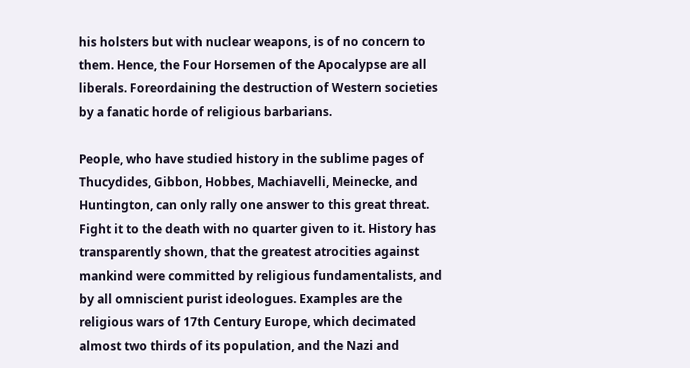his holsters but with nuclear weapons, is of no concern to them. Hence, the Four Horsemen of the Apocalypse are all liberals. Foreordaining the destruction of Western societies by a fanatic horde of religious barbarians.

People, who have studied history in the sublime pages of Thucydides, Gibbon, Hobbes, Machiavelli, Meinecke, and Huntington, can only rally one answer to this great threat. Fight it to the death with no quarter given to it. History has transparently shown, that the greatest atrocities against mankind were committed by religious fundamentalists, and by all omniscient purist ideologues. Examples are the religious wars of 17th Century Europe, which decimated almost two thirds of its population, and the Nazi and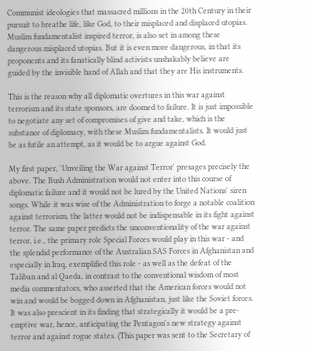Communist ideologies that massacred millions in the 20th Century in their pursuit to breathe life, like God, to their misplaced and displaced utopias. Muslim fundamentalist inspired terror, is also set in among these dangerous misplaced utopias. But it is even more dangerous, in that its proponents and its fanatically blind activists unshakably believe are guided by the invisible hand of Allah and that they are His instruments.

This is the reason why all diplomatic overtures in this war against terrorism and its state sponsors, are doomed to failure. It is just impossible to negotiate any set of compromises of give and take, which is the substance of diplomacy, with these Muslim fundamentalists. It would just be as futile an attempt, as it would be to argue against God.

My first paper, 'Unveiling the War against Terror' presages precisely the above. The Bush Administration would not enter into this course of diplomatic failure and it would not be lured by the United Nations' siren songs. While it was wise of the Administration to forge a notable coalition against terrorism, the latter would not be indispensable in its fight against terror. The same paper predicts the unconventionality of the war against terror, i.e., the primary role Special Forces would play in this war - and the splendid performance of the Australian SAS Forces in Afghanistan and especially in Iraq, exemplified this role - as well as the defeat of the Taliban and al Qaeda, in contrast to the conventional wisdom of most media commentators, who asserted that the American forces would not win and would be bogged down in Afghanistan, just like the Soviet forces. It was also prescient in its finding that strategically it would be a pre-emptive war, hence, anticipating the Pentagon's new strategy against terror and against rogue states. (This paper was sent to the Secretary of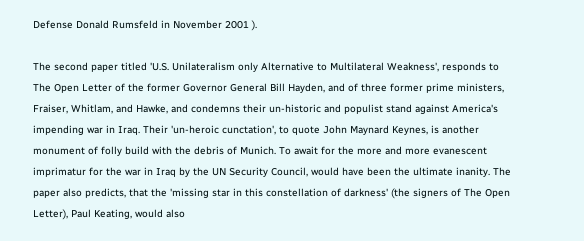Defense Donald Rumsfeld in November 2001 ).

The second paper titled 'U.S. Unilateralism only Alternative to Multilateral Weakness', responds to The Open Letter of the former Governor General Bill Hayden, and of three former prime ministers, Fraiser, Whitlam, and Hawke, and condemns their un-historic and populist stand against America's impending war in Iraq. Their 'un-heroic cunctation', to quote John Maynard Keynes, is another monument of folly build with the debris of Munich. To await for the more and more evanescent imprimatur for the war in Iraq by the UN Security Council, would have been the ultimate inanity. The paper also predicts, that the 'missing star in this constellation of darkness' (the signers of The Open Letter), Paul Keating, would also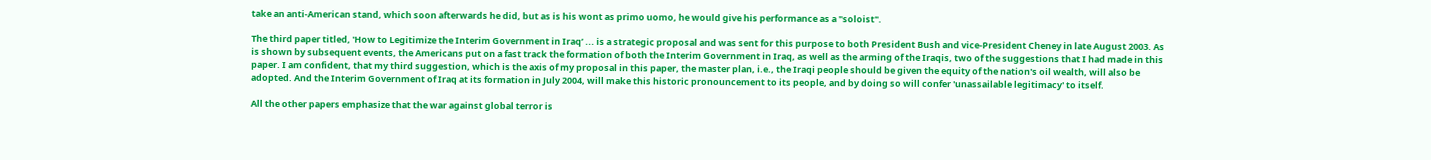take an anti-American stand, which soon afterwards he did, but as is his wont as primo uomo, he would give his performance as a "soloist".

The third paper titled, 'How to Legitimize the Interim Government in Iraq’ ... is a strategic proposal and was sent for this purpose to both President Bush and vice-President Cheney in late August 2003. As is shown by subsequent events, the Americans put on a fast track the formation of both the Interim Government in Iraq, as well as the arming of the Iraqis, two of the suggestions that I had made in this paper. I am confident, that my third suggestion, which is the axis of my proposal in this paper, the master plan, i.e., the Iraqi people should be given the equity of the nation's oil wealth, will also be adopted. And the Interim Government of Iraq at its formation in July 2004, will make this historic pronouncement to its people, and by doing so will confer 'unassailable legitimacy' to itself.

All the other papers emphasize that the war against global terror is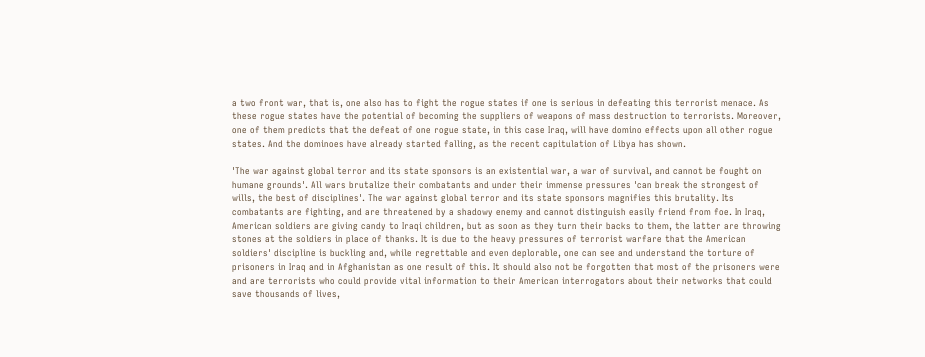a two front war, that is, one also has to fight the rogue states if one is serious in defeating this terrorist menace. As these rogue states have the potential of becoming the suppliers of weapons of mass destruction to terrorists. Moreover, one of them predicts that the defeat of one rogue state, in this case Iraq, will have domino effects upon all other rogue states. And the dominoes have already started falling, as the recent capitulation of Libya has shown.

'The war against global terror and its state sponsors is an existential war, a war of survival, and cannot be fought on humane grounds'. All wars brutalize their combatants and under their immense pressures 'can break the strongest of wills, the best of disciplines'. The war against global terror and its state sponsors magnifies this brutality. Its combatants are fighting, and are threatened by a shadowy enemy and cannot distinguish easily friend from foe. In Iraq, American soldiers are giving candy to Iraqi children, but as soon as they turn their backs to them, the latter are throwing stones at the soldiers in place of thanks. It is due to the heavy pressures of terrorist warfare that the American soldiers' discipline is buckling and, while regrettable and even deplorable, one can see and understand the torture of prisoners in Iraq and in Afghanistan as one result of this. It should also not be forgotten that most of the prisoners were and are terrorists who could provide vital information to their American interrogators about their networks that could save thousands of lives,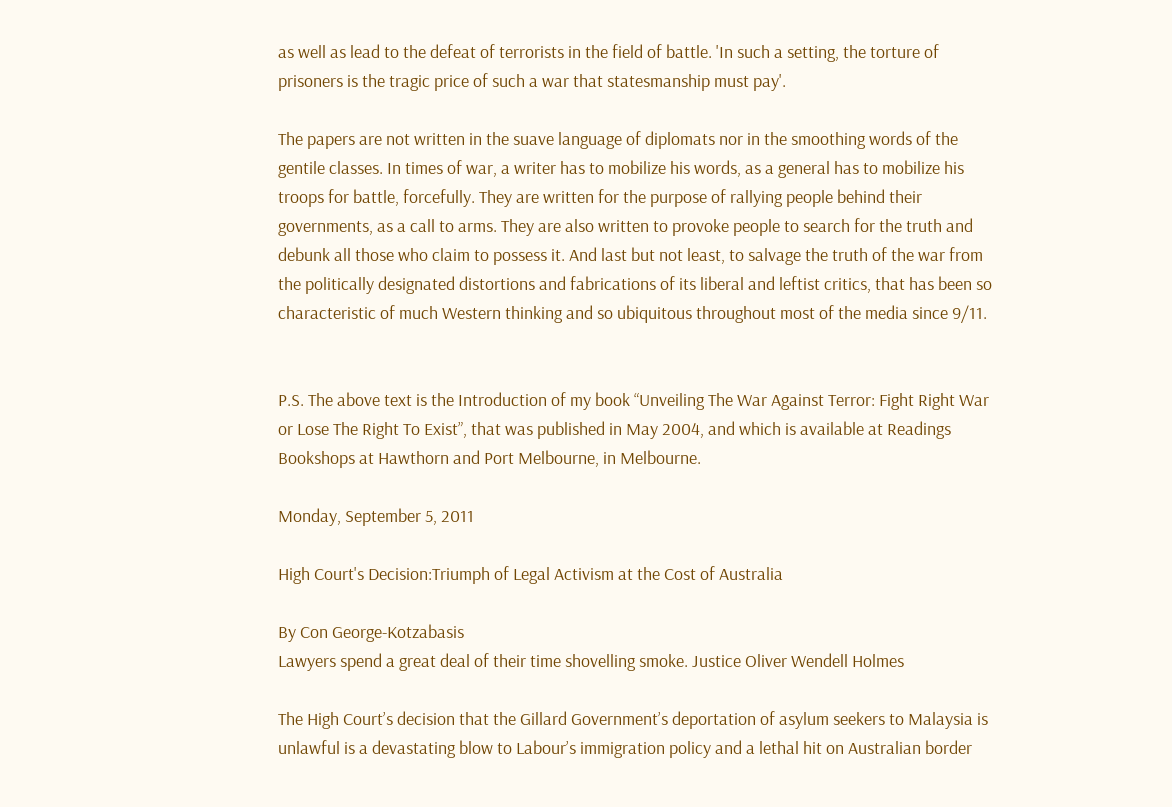as well as lead to the defeat of terrorists in the field of battle. 'In such a setting, the torture of prisoners is the tragic price of such a war that statesmanship must pay'.

The papers are not written in the suave language of diplomats nor in the smoothing words of the gentile classes. In times of war, a writer has to mobilize his words, as a general has to mobilize his troops for battle, forcefully. They are written for the purpose of rallying people behind their governments, as a call to arms. They are also written to provoke people to search for the truth and debunk all those who claim to possess it. And last but not least, to salvage the truth of the war from the politically designated distortions and fabrications of its liberal and leftist critics, that has been so characteristic of much Western thinking and so ubiquitous throughout most of the media since 9/11.


P.S. The above text is the Introduction of my book “Unveiling The War Against Terror: Fight Right War or Lose The Right To Exist”, that was published in May 2004, and which is available at Readings Bookshops at Hawthorn and Port Melbourne, in Melbourne.

Monday, September 5, 2011

High Court's Decision:Triumph of Legal Activism at the Cost of Australia

By Con George-Kotzabasis
Lawyers spend a great deal of their time shovelling smoke. Justice Oliver Wendell Holmes

The High Court’s decision that the Gillard Government’s deportation of asylum seekers to Malaysia is unlawful is a devastating blow to Labour’s immigration policy and a lethal hit on Australian border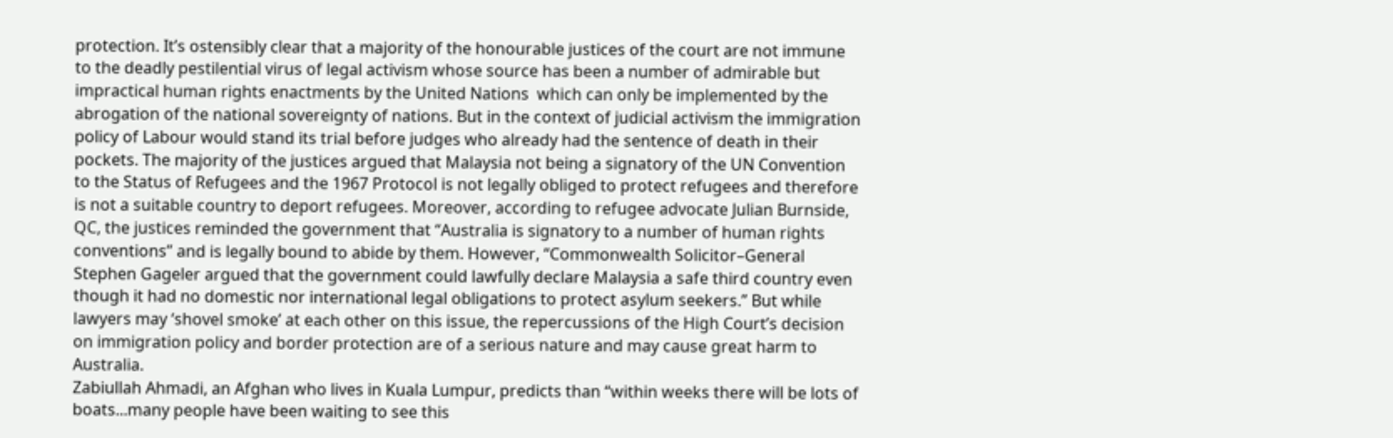protection. It’s ostensibly clear that a majority of the honourable justices of the court are not immune to the deadly pestilential virus of legal activism whose source has been a number of admirable but impractical human rights enactments by the United Nations  which can only be implemented by the abrogation of the national sovereignty of nations. But in the context of judicial activism the immigration policy of Labour would stand its trial before judges who already had the sentence of death in their pockets. The majority of the justices argued that Malaysia not being a signatory of the UN Convention to the Status of Refugees and the 1967 Protocol is not legally obliged to protect refugees and therefore is not a suitable country to deport refugees. Moreover, according to refugee advocate Julian Burnside, QC, the justices reminded the government that “Australia is signatory to a number of human rights conventions” and is legally bound to abide by them. However, “Commonwealth Solicitor–General Stephen Gageler argued that the government could lawfully declare Malaysia a safe third country even though it had no domestic nor international legal obligations to protect asylum seekers.” But while lawyers may ‘shovel smoke’ at each other on this issue, the repercussions of the High Court’s decision on immigration policy and border protection are of a serious nature and may cause great harm to Australia.
Zabiullah Ahmadi, an Afghan who lives in Kuala Lumpur, predicts than “within weeks there will be lots of boats...many people have been waiting to see this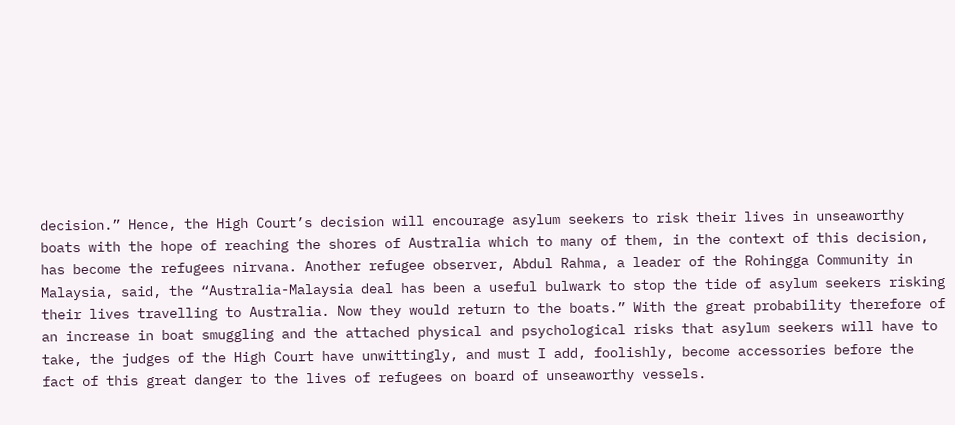decision.” Hence, the High Court’s decision will encourage asylum seekers to risk their lives in unseaworthy boats with the hope of reaching the shores of Australia which to many of them, in the context of this decision, has become the refugees nirvana. Another refugee observer, Abdul Rahma, a leader of the Rohingga Community in Malaysia, said, the “Australia-Malaysia deal has been a useful bulwark to stop the tide of asylum seekers risking their lives travelling to Australia. Now they would return to the boats.” With the great probability therefore of an increase in boat smuggling and the attached physical and psychological risks that asylum seekers will have to take, the judges of the High Court have unwittingly, and must I add, foolishly, become accessories before the fact of this great danger to the lives of refugees on board of unseaworthy vessels.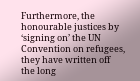Furthermore, the honourable justices by ‘signing on’ the UN Convention on refugees, they have written off the long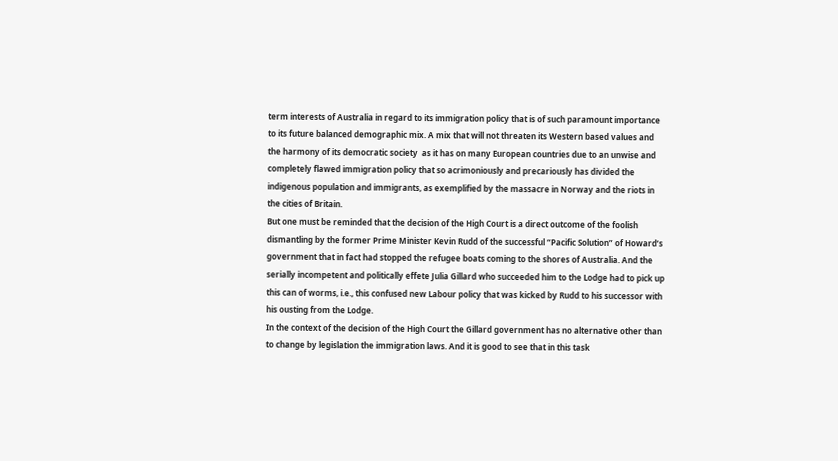term interests of Australia in regard to its immigration policy that is of such paramount importance to its future balanced demographic mix. A mix that will not threaten its Western based values and the harmony of its democratic society  as it has on many European countries due to an unwise and completely flawed immigration policy that so acrimoniously and precariously has divided the indigenous population and immigrants, as exemplified by the massacre in Norway and the riots in the cities of Britain.
But one must be reminded that the decision of the High Court is a direct outcome of the foolish dismantling by the former Prime Minister Kevin Rudd of the successful “Pacific Solution” of Howard’s government that in fact had stopped the refugee boats coming to the shores of Australia. And the serially incompetent and politically effete Julia Gillard who succeeded him to the Lodge had to pick up this can of worms, i.e., this confused new Labour policy that was kicked by Rudd to his successor with his ousting from the Lodge.
In the context of the decision of the High Court the Gillard government has no alternative other than to change by legislation the immigration laws. And it is good to see that in this task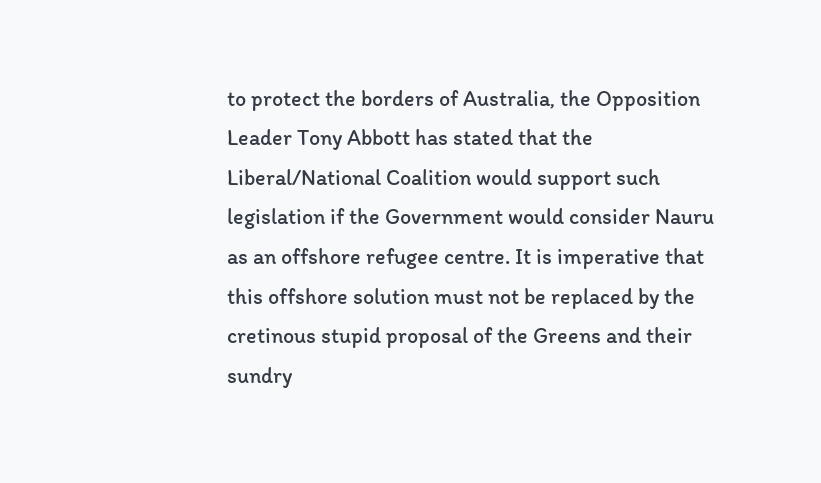to protect the borders of Australia, the Opposition Leader Tony Abbott has stated that the Liberal/National Coalition would support such legislation if the Government would consider Nauru as an offshore refugee centre. It is imperative that this offshore solution must not be replaced by the cretinous stupid proposal of the Greens and their sundry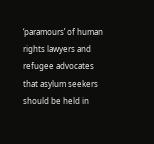‘paramours’ of human rights lawyers and refugee advocates that asylum seekers should be held in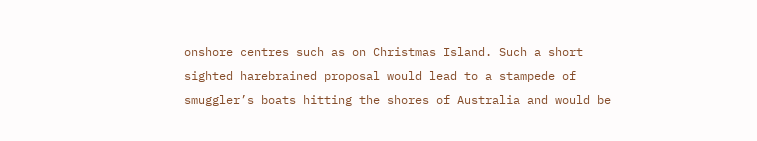onshore centres such as on Christmas Island. Such a short sighted harebrained proposal would lead to a stampede of smuggler’s boats hitting the shores of Australia and would be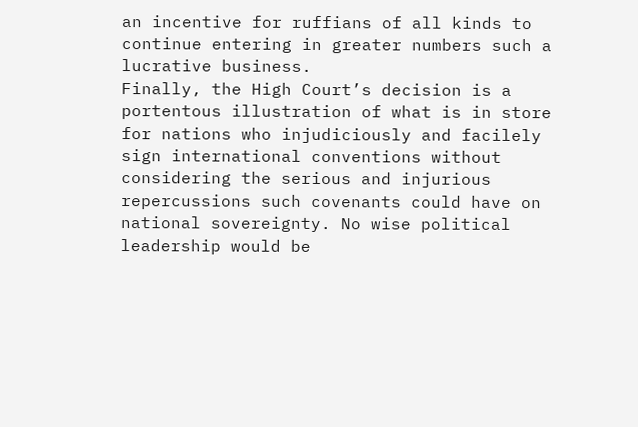an incentive for ruffians of all kinds to continue entering in greater numbers such a lucrative business.
Finally, the High Court’s decision is a portentous illustration of what is in store for nations who injudiciously and facilely sign international conventions without considering the serious and injurious repercussions such covenants could have on national sovereignty. No wise political leadership would be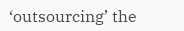‘outsourcing’ the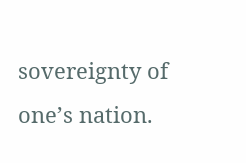sovereignty of one’s nation.